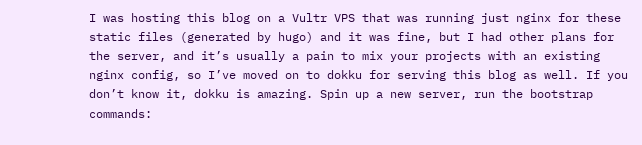I was hosting this blog on a Vultr VPS that was running just nginx for these static files (generated by hugo) and it was fine, but I had other plans for the server, and it’s usually a pain to mix your projects with an existing nginx config, so I’ve moved on to dokku for serving this blog as well. If you don’t know it, dokku is amazing. Spin up a new server, run the bootstrap commands: